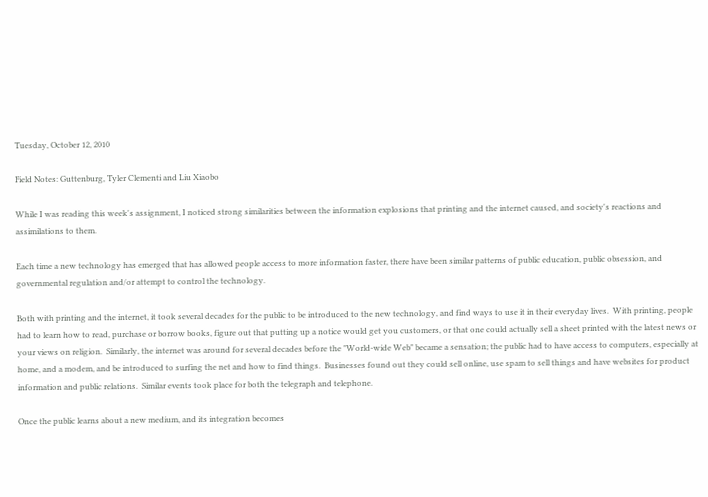Tuesday, October 12, 2010

Field Notes: Guttenburg, Tyler Clementi and Liu Xiaobo

While I was reading this week's assignment, I noticed strong similarities between the information explosions that printing and the internet caused, and society's reactions and assimilations to them.

Each time a new technology has emerged that has allowed people access to more information faster, there have been similar patterns of public education, public obsession, and governmental regulation and/or attempt to control the technology.

Both with printing and the internet, it took several decades for the public to be introduced to the new technology, and find ways to use it in their everyday lives.  With printing, people had to learn how to read, purchase or borrow books, figure out that putting up a notice would get you customers, or that one could actually sell a sheet printed with the latest news or your views on religion.  Similarly, the internet was around for several decades before the "World-wide Web" became a sensation; the public had to have access to computers, especially at home, and a modem, and be introduced to surfing the net and how to find things.  Businesses found out they could sell online, use spam to sell things and have websites for product information and public relations.  Similar events took place for both the telegraph and telephone.

Once the public learns about a new medium, and its integration becomes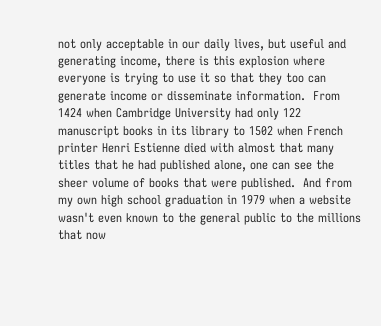not only acceptable in our daily lives, but useful and generating income, there is this explosion where everyone is trying to use it so that they too can generate income or disseminate information.  From 1424 when Cambridge University had only 122 manuscript books in its library to 1502 when French printer Henri Estienne died with almost that many titles that he had published alone, one can see the sheer volume of books that were published.  And from my own high school graduation in 1979 when a website wasn't even known to the general public to the millions that now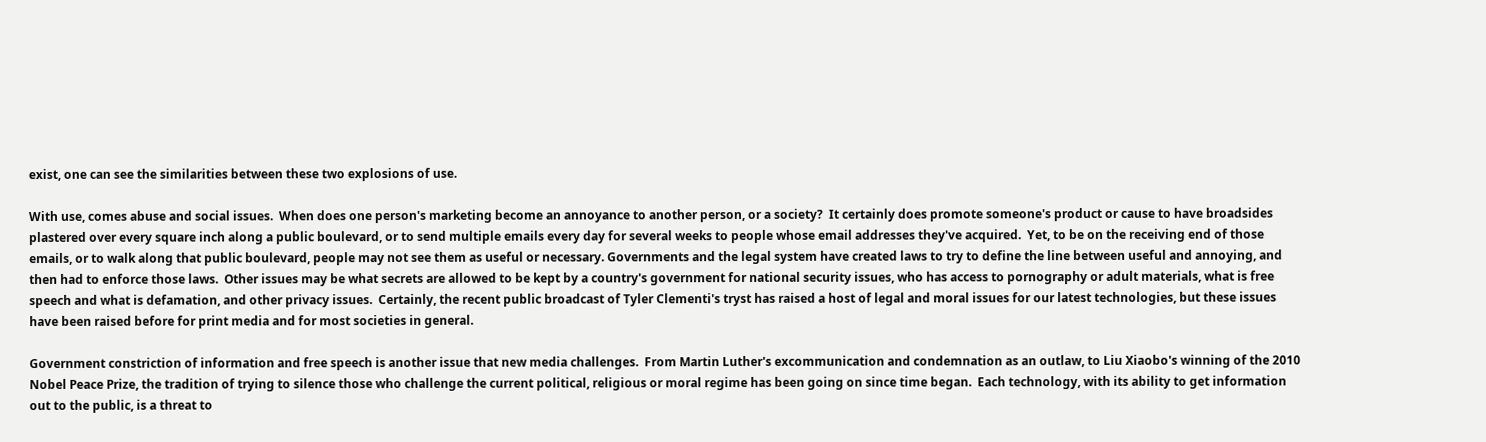exist, one can see the similarities between these two explosions of use.

With use, comes abuse and social issues.  When does one person's marketing become an annoyance to another person, or a society?  It certainly does promote someone's product or cause to have broadsides plastered over every square inch along a public boulevard, or to send multiple emails every day for several weeks to people whose email addresses they've acquired.  Yet, to be on the receiving end of those emails, or to walk along that public boulevard, people may not see them as useful or necessary. Governments and the legal system have created laws to try to define the line between useful and annoying, and then had to enforce those laws.  Other issues may be what secrets are allowed to be kept by a country's government for national security issues, who has access to pornography or adult materials, what is free speech and what is defamation, and other privacy issues.  Certainly, the recent public broadcast of Tyler Clementi's tryst has raised a host of legal and moral issues for our latest technologies, but these issues have been raised before for print media and for most societies in general.

Government constriction of information and free speech is another issue that new media challenges.  From Martin Luther's excommunication and condemnation as an outlaw, to Liu Xiaobo's winning of the 2010 Nobel Peace Prize, the tradition of trying to silence those who challenge the current political, religious or moral regime has been going on since time began.  Each technology, with its ability to get information out to the public, is a threat to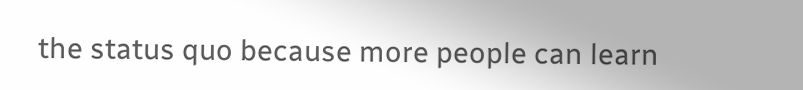the status quo because more people can learn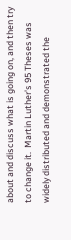about and discuss what is going on, and then try to change it.  Martin Luther's 95 Theses was widely distributed and demonstrated the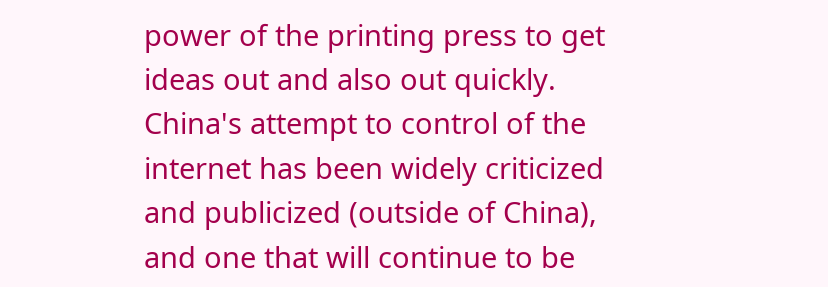power of the printing press to get ideas out and also out quickly.  China's attempt to control of the internet has been widely criticized and publicized (outside of China), and one that will continue to be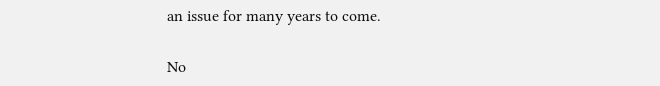an issue for many years to come.

No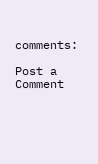comments:

Post a Comment